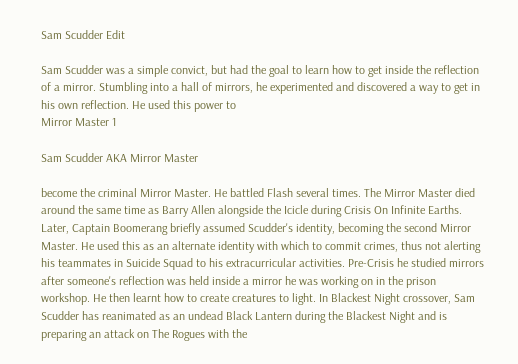Sam Scudder Edit

Sam Scudder was a simple convict, but had the goal to learn how to get inside the reflection of a mirror. Stumbling into a hall of mirrors, he experimented and discovered a way to get in his own reflection. He used this power to
Mirror Master 1

Sam Scudder AKA Mirror Master

become the criminal Mirror Master. He battled Flash several times. The Mirror Master died around the same time as Barry Allen alongside the Icicle during Crisis On Infinite Earths. Later, Captain Boomerang briefly assumed Scudder's identity, becoming the second Mirror Master. He used this as an alternate identity with which to commit crimes, thus not alerting his teammates in Suicide Squad to his extracurricular activities. Pre-Crisis he studied mirrors after someone's reflection was held inside a mirror he was working on in the prison workshop. He then learnt how to create creatures to light. In Blackest Night crossover, Sam Scudder has reanimated as an undead Black Lantern during the Blackest Night and is preparing an attack on The Rogues with the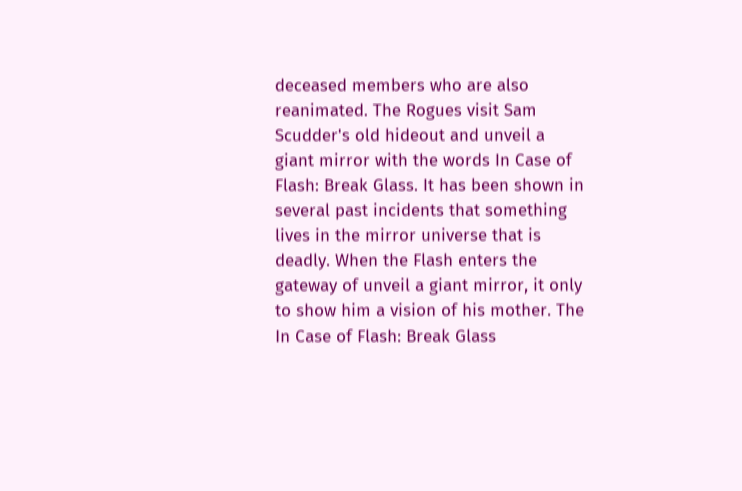deceased members who are also reanimated. The Rogues visit Sam Scudder's old hideout and unveil a giant mirror with the words In Case of Flash: Break Glass. It has been shown in several past incidents that something lives in the mirror universe that is deadly. When the Flash enters the gateway of unveil a giant mirror, it only to show him a vision of his mother. The In Case of Flash: Break Glass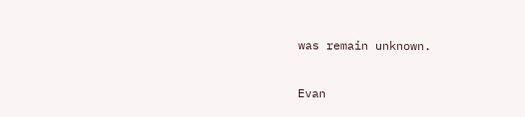was remain unknown.

Evan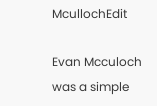McullochEdit

Evan Mcculoch was a simple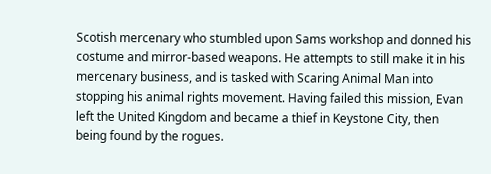Scotish mercenary who stumbled upon Sams workshop and donned his costume and mirror-based weapons. He attempts to still make it in his mercenary business, and is tasked with Scaring Animal Man into stopping his animal rights movement. Having failed this mission, Evan left the United Kingdom and became a thief in Keystone City, then being found by the rogues.